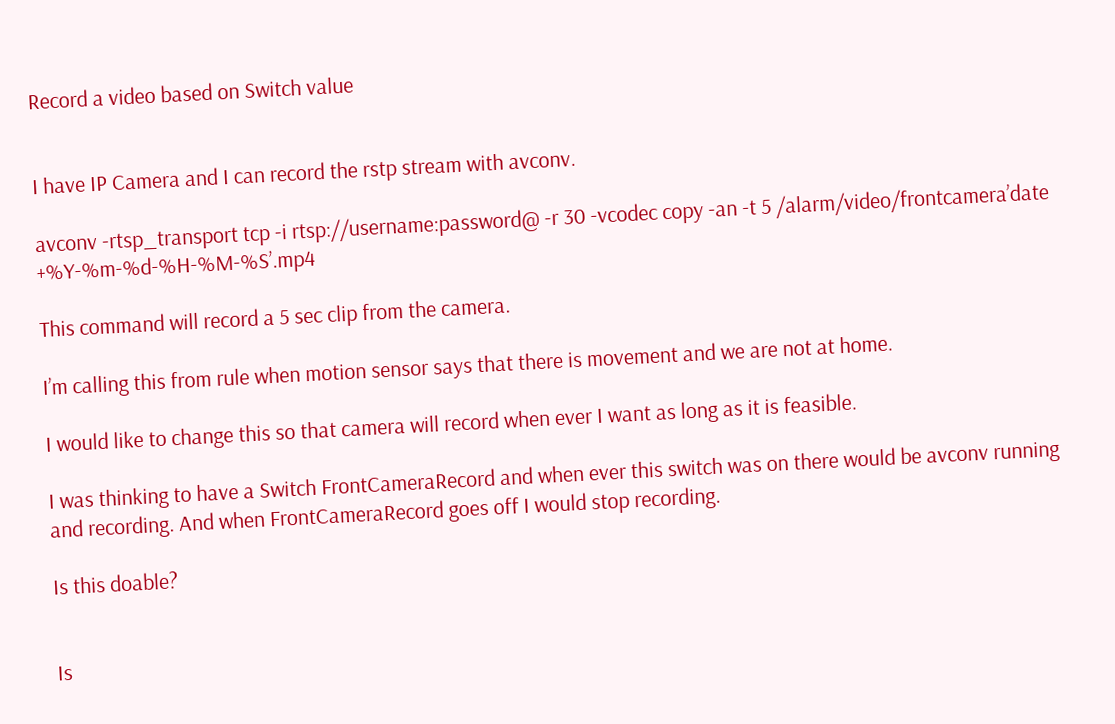Record a video based on Switch value


I have IP Camera and I can record the rstp stream with avconv.

avconv -rtsp_transport tcp -i rtsp://username:password@ -r 30 -vcodec copy -an -t 5 /alarm/video/frontcamera’date +%Y-%m-%d-%H-%M-%S’.mp4

This command will record a 5 sec clip from the camera.

I’m calling this from rule when motion sensor says that there is movement and we are not at home.

I would like to change this so that camera will record when ever I want as long as it is feasible.

I was thinking to have a Switch FrontCameraRecord and when ever this switch was on there would be avconv running and recording. And when FrontCameraRecord goes off I would stop recording.

Is this doable?


Is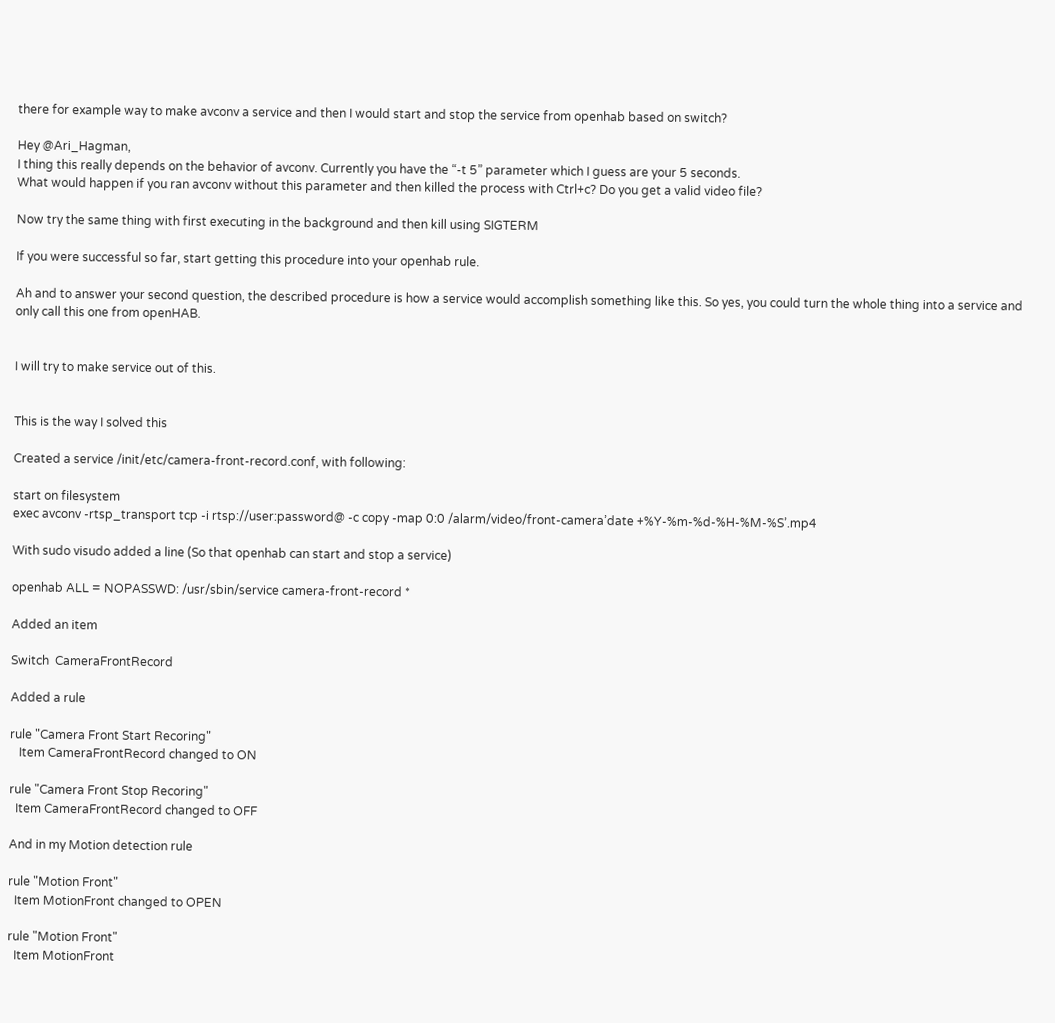there for example way to make avconv a service and then I would start and stop the service from openhab based on switch?

Hey @Ari_Hagman,
I thing this really depends on the behavior of avconv. Currently you have the “-t 5” parameter which I guess are your 5 seconds.
What would happen if you ran avconv without this parameter and then killed the process with Ctrl+c? Do you get a valid video file?

Now try the same thing with first executing in the background and then kill using SIGTERM

If you were successful so far, start getting this procedure into your openhab rule.

Ah and to answer your second question, the described procedure is how a service would accomplish something like this. So yes, you could turn the whole thing into a service and only call this one from openHAB.


I will try to make service out of this.


This is the way I solved this

Created a service /init/etc/camera-front-record.conf, with following:

start on filesystem
exec avconv -rtsp_transport tcp -i rtsp://user:password@ -c copy -map 0:0 /alarm/video/front-camera’date +%Y-%m-%d-%H-%M-%S’.mp4

With sudo visudo added a line (So that openhab can start and stop a service)

openhab ALL = NOPASSWD: /usr/sbin/service camera-front-record *

Added an item

Switch  CameraFrontRecord

Added a rule

rule "Camera Front Start Recoring"
   Item CameraFrontRecord changed to ON

rule "Camera Front Stop Recoring"
  Item CameraFrontRecord changed to OFF

And in my Motion detection rule

rule "Motion Front"
  Item MotionFront changed to OPEN

rule "Motion Front"
  Item MotionFront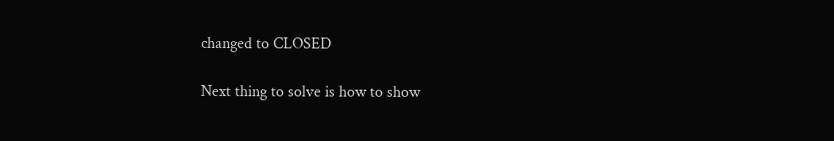changed to CLOSED

Next thing to solve is how to show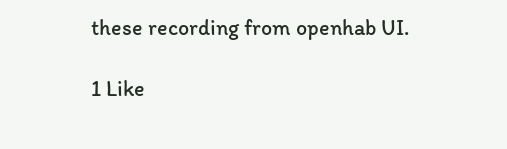these recording from openhab UI.

1 Like